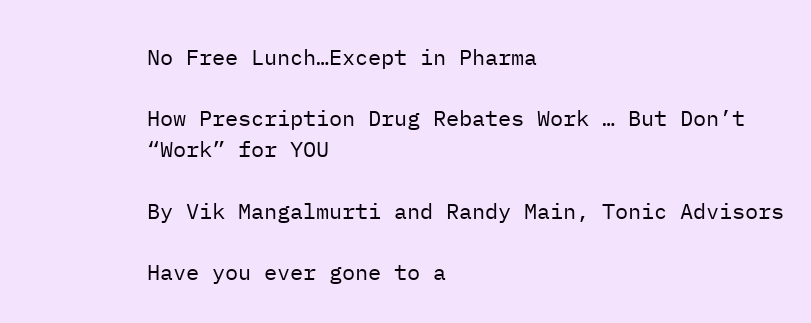No Free Lunch…Except in Pharma

How Prescription Drug Rebates Work … But Don’t “Work” for YOU

By Vik Mangalmurti and Randy Main, Tonic Advisors

Have you ever gone to a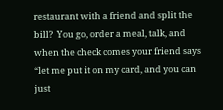restaurant with a friend and split the bill?  You go, order a meal, talk, and when the check comes your friend says “let me put it on my card, and you can just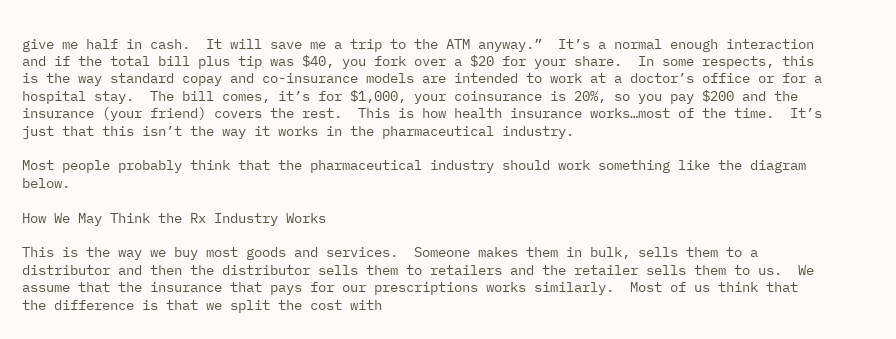give me half in cash.  It will save me a trip to the ATM anyway.”  It’s a normal enough interaction and if the total bill plus tip was $40, you fork over a $20 for your share.  In some respects, this is the way standard copay and co-insurance models are intended to work at a doctor’s office or for a hospital stay.  The bill comes, it’s for $1,000, your coinsurance is 20%, so you pay $200 and the insurance (your friend) covers the rest.  This is how health insurance works…most of the time.  It’s just that this isn’t the way it works in the pharmaceutical industry.

Most people probably think that the pharmaceutical industry should work something like the diagram below.

How We May Think the Rx Industry Works

This is the way we buy most goods and services.  Someone makes them in bulk, sells them to a distributor and then the distributor sells them to retailers and the retailer sells them to us.  We assume that the insurance that pays for our prescriptions works similarly.  Most of us think that the difference is that we split the cost with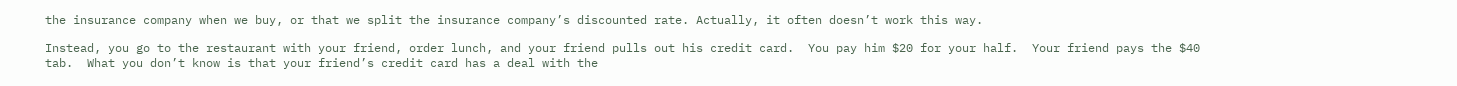the insurance company when we buy, or that we split the insurance company’s discounted rate. Actually, it often doesn’t work this way.

Instead, you go to the restaurant with your friend, order lunch, and your friend pulls out his credit card.  You pay him $20 for your half.  Your friend pays the $40 tab.  What you don’t know is that your friend’s credit card has a deal with the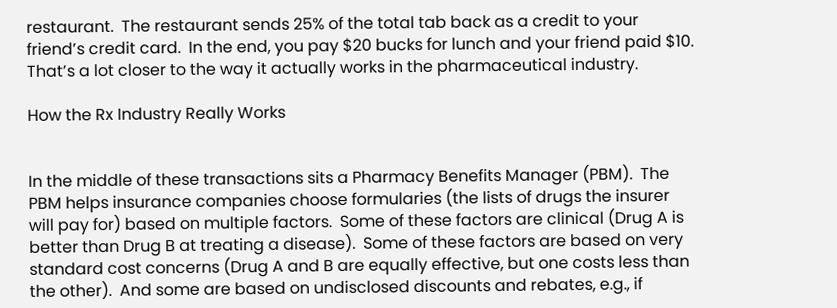restaurant.  The restaurant sends 25% of the total tab back as a credit to your friend’s credit card.  In the end, you pay $20 bucks for lunch and your friend paid $10.  That’s a lot closer to the way it actually works in the pharmaceutical industry.

How the Rx Industry Really Works


In the middle of these transactions sits a Pharmacy Benefits Manager (PBM).  The PBM helps insurance companies choose formularies (the lists of drugs the insurer will pay for) based on multiple factors.  Some of these factors are clinical (Drug A is better than Drug B at treating a disease).  Some of these factors are based on very standard cost concerns (Drug A and B are equally effective, but one costs less than the other).  And some are based on undisclosed discounts and rebates, e.g., if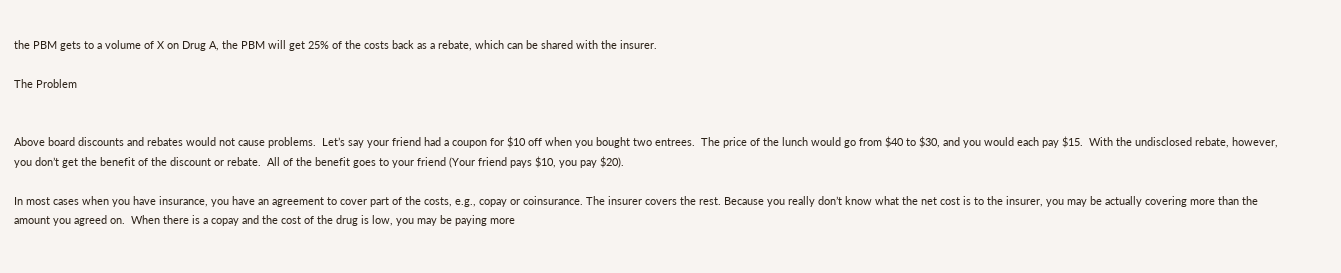the PBM gets to a volume of X on Drug A, the PBM will get 25% of the costs back as a rebate, which can be shared with the insurer.

The Problem


Above board discounts and rebates would not cause problems.  Let’s say your friend had a coupon for $10 off when you bought two entrees.  The price of the lunch would go from $40 to $30, and you would each pay $15.  With the undisclosed rebate, however, you don’t get the benefit of the discount or rebate.  All of the benefit goes to your friend (Your friend pays $10, you pay $20).

In most cases when you have insurance, you have an agreement to cover part of the costs, e.g., copay or coinsurance. The insurer covers the rest. Because you really don’t know what the net cost is to the insurer, you may be actually covering more than the amount you agreed on.  When there is a copay and the cost of the drug is low, you may be paying more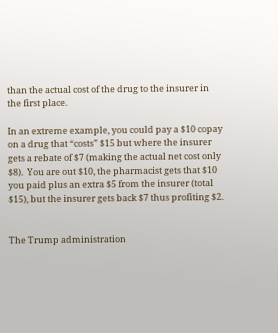than the actual cost of the drug to the insurer in the first place.

In an extreme example, you could pay a $10 copay on a drug that “costs” $15 but where the insurer gets a rebate of $7 (making the actual net cost only $8).  You are out $10, the pharmacist gets that $10 you paid plus an extra $5 from the insurer (total $15), but the insurer gets back $7 thus profiting $2.


The Trump administration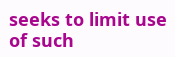seeks to limit use of such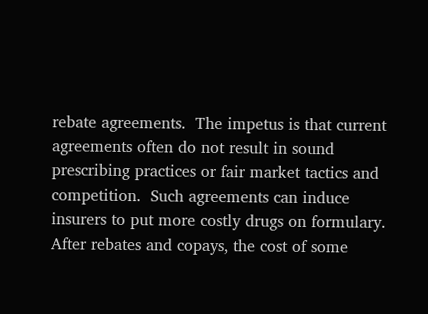rebate agreements.  The impetus is that current agreements often do not result in sound prescribing practices or fair market tactics and competition.  Such agreements can induce insurers to put more costly drugs on formulary.  After rebates and copays, the cost of some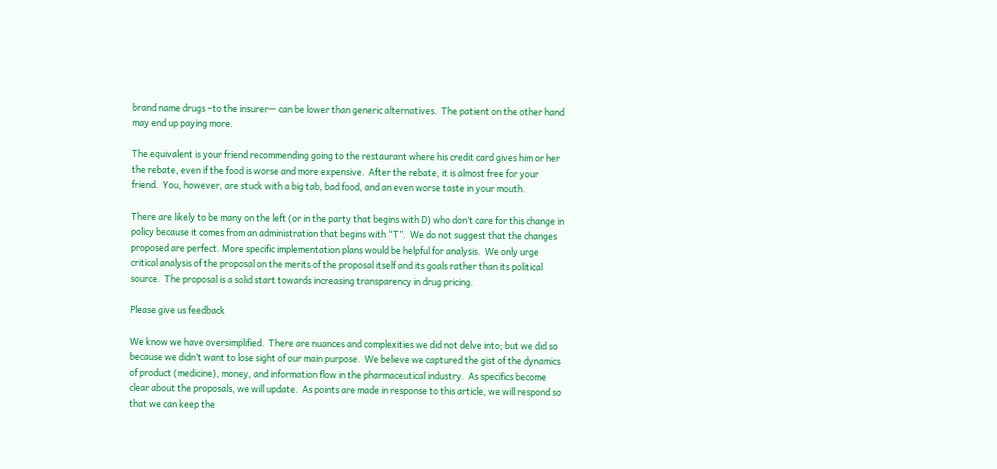brand name drugs –to the insurer— can be lower than generic alternatives.  The patient on the other hand may end up paying more.

The equivalent is your friend recommending going to the restaurant where his credit card gives him or her the rebate, even if the food is worse and more expensive.  After the rebate, it is almost free for your friend.  You, however, are stuck with a big tab, bad food, and an even worse taste in your mouth.

There are likely to be many on the left (or in the party that begins with D) who don’t care for this change in policy because it comes from an administration that begins with “T”.  We do not suggest that the changes proposed are perfect. More specific implementation plans would be helpful for analysis.  We only urge critical analysis of the proposal on the merits of the proposal itself and its goals rather than its political source.  The proposal is a solid start towards increasing transparency in drug pricing.

Please give us feedback

We know we have oversimplified.  There are nuances and complexities we did not delve into; but we did so because we didn’t want to lose sight of our main purpose.  We believe we captured the gist of the dynamics of product (medicine), money, and information flow in the pharmaceutical industry.  As specifics become clear about the proposals, we will update.  As points are made in response to this article, we will respond so that we can keep the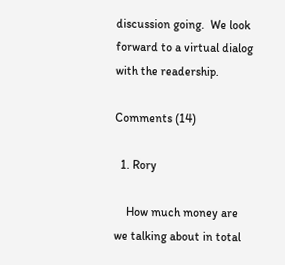discussion going.  We look forward to a virtual dialog with the readership.

Comments (14)

  1. Rory

    How much money are we talking about in total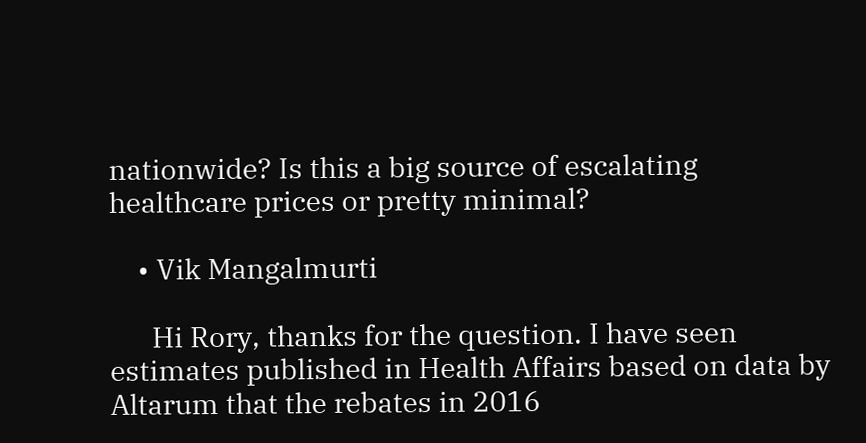nationwide? Is this a big source of escalating healthcare prices or pretty minimal?

    • Vik Mangalmurti

      Hi Rory, thanks for the question. I have seen estimates published in Health Affairs based on data by Altarum that the rebates in 2016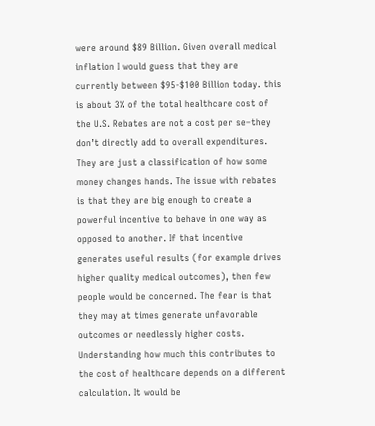were around $89 Billion. Given overall medical inflation I would guess that they are currently between $95-$100 Billion today. this is about 3% of the total healthcare cost of the U.S. Rebates are not a cost per se–they don’t directly add to overall expenditures. They are just a classification of how some money changes hands. The issue with rebates is that they are big enough to create a powerful incentive to behave in one way as opposed to another. If that incentive generates useful results (for example drives higher quality medical outcomes), then few people would be concerned. The fear is that they may at times generate unfavorable outcomes or needlessly higher costs. Understanding how much this contributes to the cost of healthcare depends on a different calculation. It would be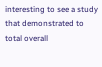interesting to see a study that demonstrated to total overall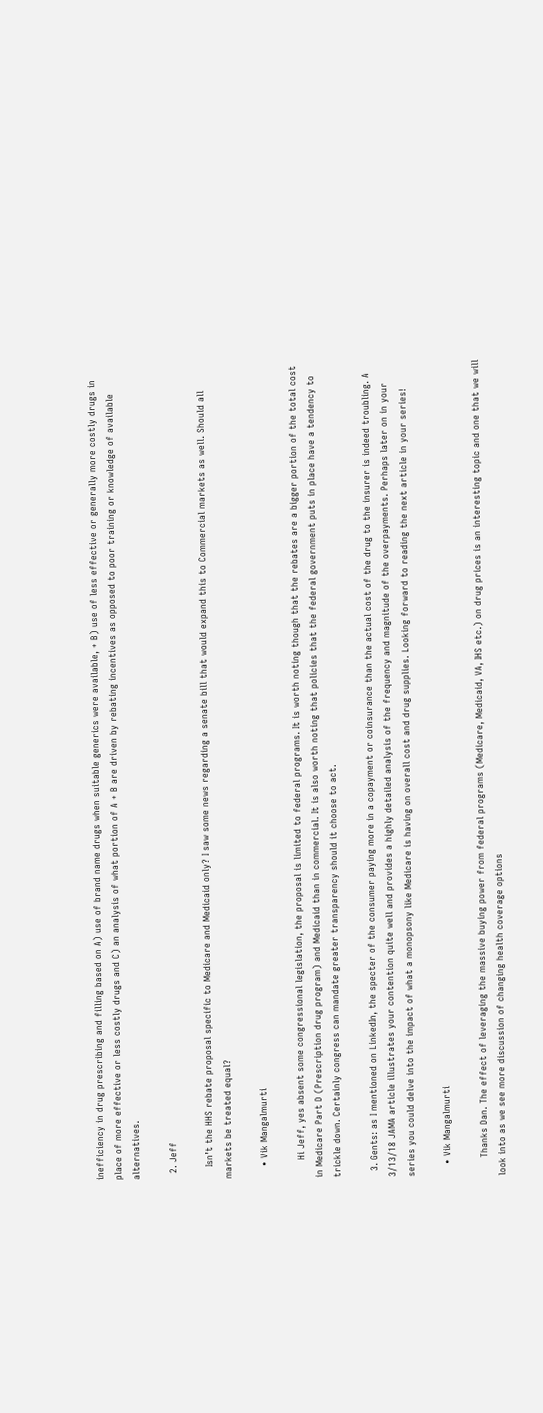inefficiency in drug prescribing and filling based on A) use of brand name drugs when suitable generics were available, + B) use of less effective or generally more costly drugs in place of more effective or less costly drugs and C) an analysis of what portion of A + B are driven by rebating incentives as opposed to poor training or knowledge of available alternatives.

  2. Jeff

    Isn’t the HHS rebate proposal specific to Medicare and Medicaid only? I saw some news regarding a senate bill that would expand this to Commercial markets as well. Should all markets be treated equal?

    • Vik Mangalmurti

      Hi Jeff, yes absent some congressional legislation, the proposal is limited to federal programs. It is worth noting though that the rebates are a bigger portion of the total cost in Medicare Part D (Prescription drug program) and Medicaid than in commercial. It is also worth noting that policies that the federal government puts in place have a tendency to trickle down. Certainly congress can mandate greater transparency should it choose to act.

  3. Gents: as I mentioned on LinkedIn, the specter of the consumer paying more in a copayment or coinsurance than the actual cost of the drug to the insurer is indeed troubling. A 3/13/18 JAMA article illustrates your contention quite well and provides a highly detailed analysis of the frequency and magnitude of the overpayments. Perhaps later on in your series you could delve into the impact of what a monopsony like Medicare is having on overall cost and drug supplies. Looking forward to reading the next article in your series!

    • Vik Mangalmurti

      Thanks Dan. The effect of leveraging the massive buying power from federal programs (Medicare, Medicaid, VA, IHS etc.) on drug prices is an interesting topic and one that we will look into as we see more discussion of changing health coverage options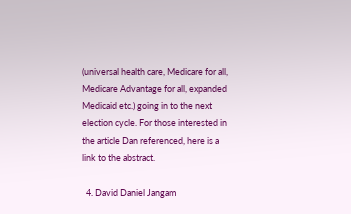(universal health care, Medicare for all, Medicare Advantage for all, expanded Medicaid etc.) going in to the next election cycle. For those interested in the article Dan referenced, here is a link to the abstract.

  4. David Daniel Jangam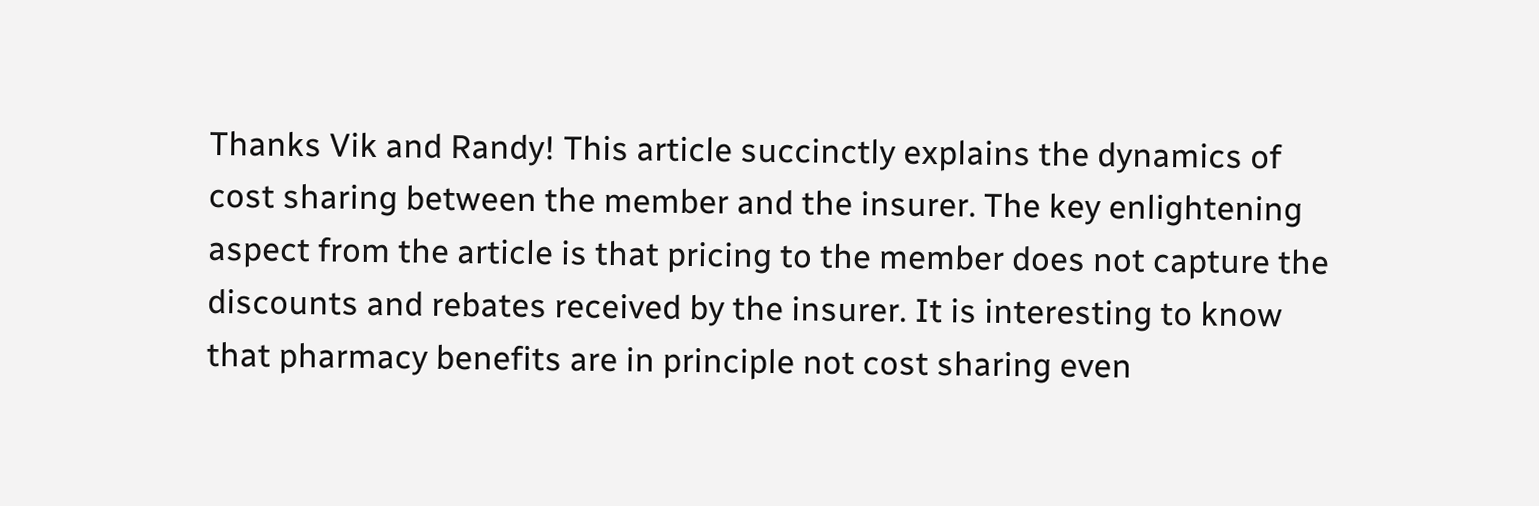Thanks Vik and Randy! This article succinctly explains the dynamics of cost sharing between the member and the insurer. The key enlightening aspect from the article is that pricing to the member does not capture the discounts and rebates received by the insurer. It is interesting to know that pharmacy benefits are in principle not cost sharing even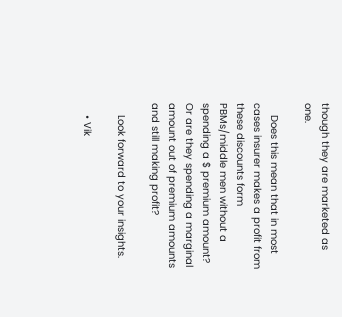though they are marketed as one.

    Does this mean that in most cases insurer makes a profit from these discounts form PBMs/middle men without a spending a $ premium amount? Or are they spending a marginal amount out of premium amounts and still making profit?

    Look forward to your insights.

    • Vik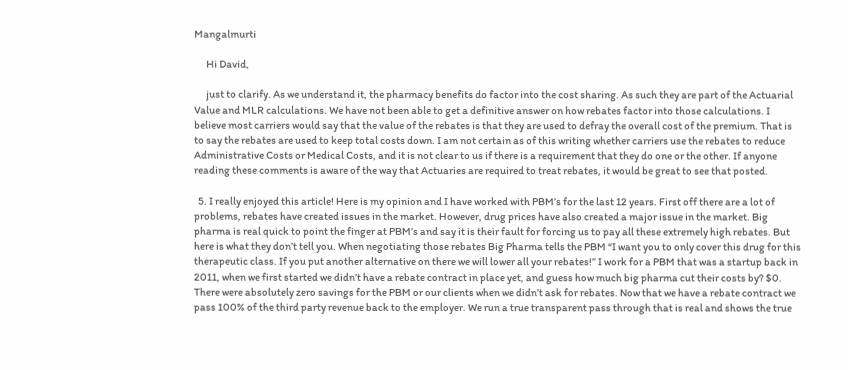Mangalmurti

      Hi David,

      just to clarify. As we understand it, the pharmacy benefits do factor into the cost sharing. As such they are part of the Actuarial Value and MLR calculations. We have not been able to get a definitive answer on how rebates factor into those calculations. I believe most carriers would say that the value of the rebates is that they are used to defray the overall cost of the premium. That is to say the rebates are used to keep total costs down. I am not certain as of this writing whether carriers use the rebates to reduce Administrative Costs or Medical Costs, and it is not clear to us if there is a requirement that they do one or the other. If anyone reading these comments is aware of the way that Actuaries are required to treat rebates, it would be great to see that posted.

  5. I really enjoyed this article! Here is my opinion and I have worked with PBM’s for the last 12 years. First off there are a lot of problems, rebates have created issues in the market. However, drug prices have also created a major issue in the market. Big pharma is real quick to point the finger at PBM’s and say it is their fault for forcing us to pay all these extremely high rebates. But here is what they don’t tell you. When negotiating those rebates Big Pharma tells the PBM “I want you to only cover this drug for this therapeutic class. If you put another alternative on there we will lower all your rebates!” I work for a PBM that was a startup back in 2011, when we first started we didn’t have a rebate contract in place yet, and guess how much big pharma cut their costs by? $0. There were absolutely zero savings for the PBM or our clients when we didn’t ask for rebates. Now that we have a rebate contract we pass 100% of the third party revenue back to the employer. We run a true transparent pass through that is real and shows the true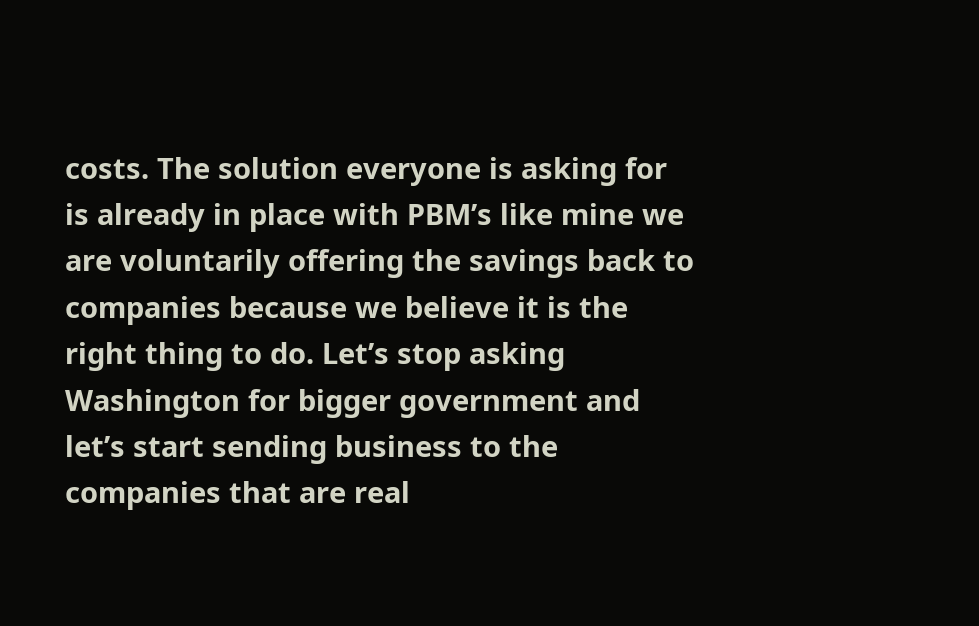costs. The solution everyone is asking for is already in place with PBM’s like mine we are voluntarily offering the savings back to companies because we believe it is the right thing to do. Let’s stop asking Washington for bigger government and let’s start sending business to the companies that are real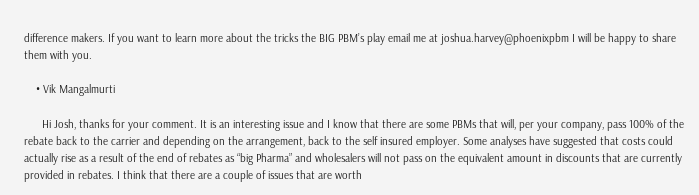difference makers. If you want to learn more about the tricks the BIG PBM’s play email me at joshua.harvey@phoenixpbm I will be happy to share them with you.

    • Vik Mangalmurti

      Hi Josh, thanks for your comment. It is an interesting issue and I know that there are some PBMs that will, per your company, pass 100% of the rebate back to the carrier and depending on the arrangement, back to the self insured employer. Some analyses have suggested that costs could actually rise as a result of the end of rebates as “big Pharma” and wholesalers will not pass on the equivalent amount in discounts that are currently provided in rebates. I think that there are a couple of issues that are worth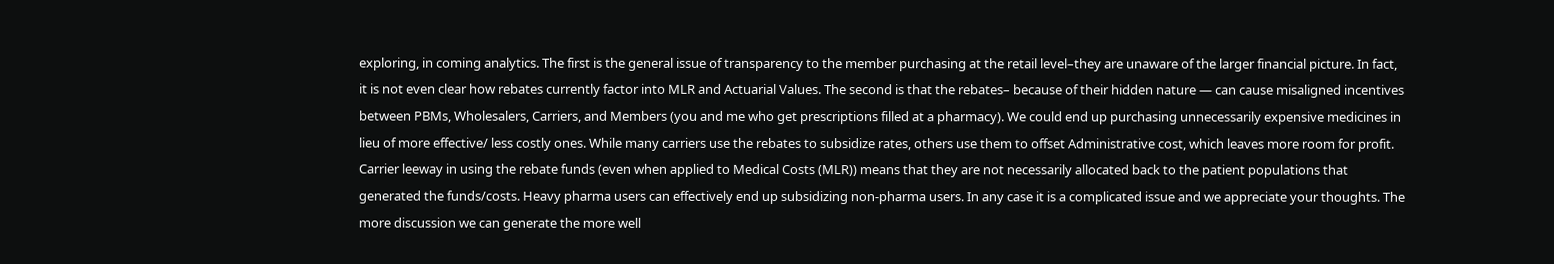exploring, in coming analytics. The first is the general issue of transparency to the member purchasing at the retail level–they are unaware of the larger financial picture. In fact, it is not even clear how rebates currently factor into MLR and Actuarial Values. The second is that the rebates– because of their hidden nature — can cause misaligned incentives between PBMs, Wholesalers, Carriers, and Members (you and me who get prescriptions filled at a pharmacy). We could end up purchasing unnecessarily expensive medicines in lieu of more effective/ less costly ones. While many carriers use the rebates to subsidize rates, others use them to offset Administrative cost, which leaves more room for profit. Carrier leeway in using the rebate funds (even when applied to Medical Costs (MLR)) means that they are not necessarily allocated back to the patient populations that generated the funds/costs. Heavy pharma users can effectively end up subsidizing non-pharma users. In any case it is a complicated issue and we appreciate your thoughts. The more discussion we can generate the more well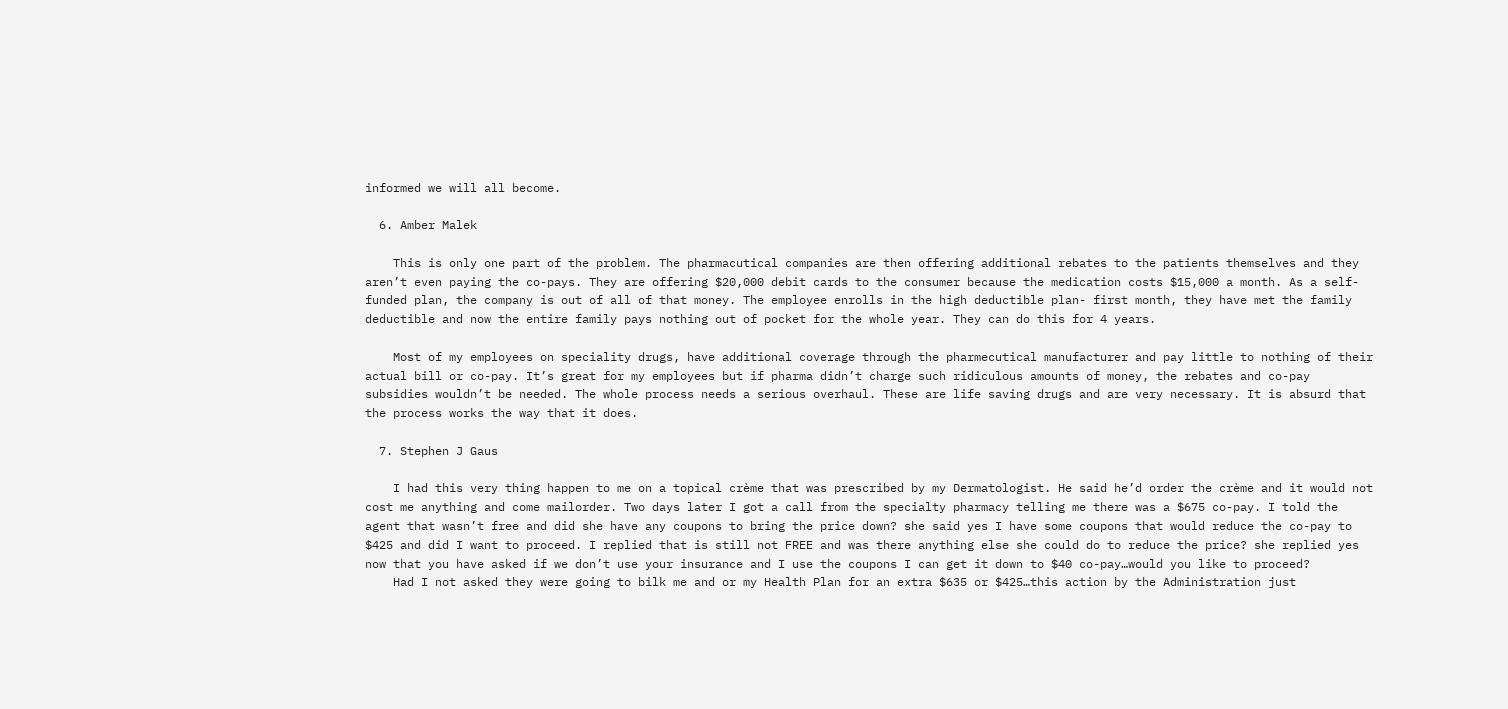informed we will all become.

  6. Amber Malek

    This is only one part of the problem. The pharmacutical companies are then offering additional rebates to the patients themselves and they aren’t even paying the co-pays. They are offering $20,000 debit cards to the consumer because the medication costs $15,000 a month. As a self-funded plan, the company is out of all of that money. The employee enrolls in the high deductible plan- first month, they have met the family deductible and now the entire family pays nothing out of pocket for the whole year. They can do this for 4 years.

    Most of my employees on speciality drugs, have additional coverage through the pharmecutical manufacturer and pay little to nothing of their actual bill or co-pay. It’s great for my employees but if pharma didn’t charge such ridiculous amounts of money, the rebates and co-pay subsidies wouldn’t be needed. The whole process needs a serious overhaul. These are life saving drugs and are very necessary. It is absurd that the process works the way that it does.

  7. Stephen J Gaus

    I had this very thing happen to me on a topical crème that was prescribed by my Dermatologist. He said he’d order the crème and it would not cost me anything and come mailorder. Two days later I got a call from the specialty pharmacy telling me there was a $675 co-pay. I told the agent that wasn’t free and did she have any coupons to bring the price down? she said yes I have some coupons that would reduce the co-pay to $425 and did I want to proceed. I replied that is still not FREE and was there anything else she could do to reduce the price? she replied yes now that you have asked if we don’t use your insurance and I use the coupons I can get it down to $40 co-pay…would you like to proceed?
    Had I not asked they were going to bilk me and or my Health Plan for an extra $635 or $425…this action by the Administration just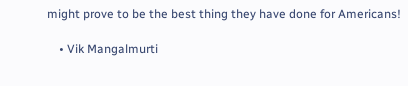might prove to be the best thing they have done for Americans!

    • Vik Mangalmurti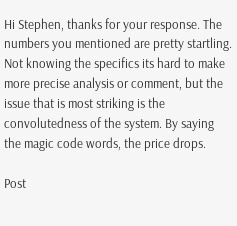Hi Stephen, thanks for your response. The numbers you mentioned are pretty startling. Not knowing the specifics its hard to make more precise analysis or comment, but the issue that is most striking is the convolutedness of the system. By saying the magic code words, the price drops.

Post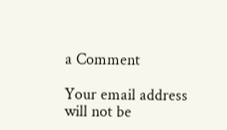a Comment

Your email address will not be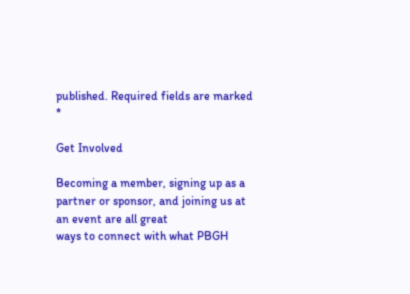published. Required fields are marked *

Get Involved

Becoming a member, signing up as a partner or sponsor, and joining us at an event are all great
ways to connect with what PBGH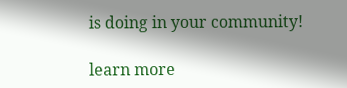is doing in your community!

learn more